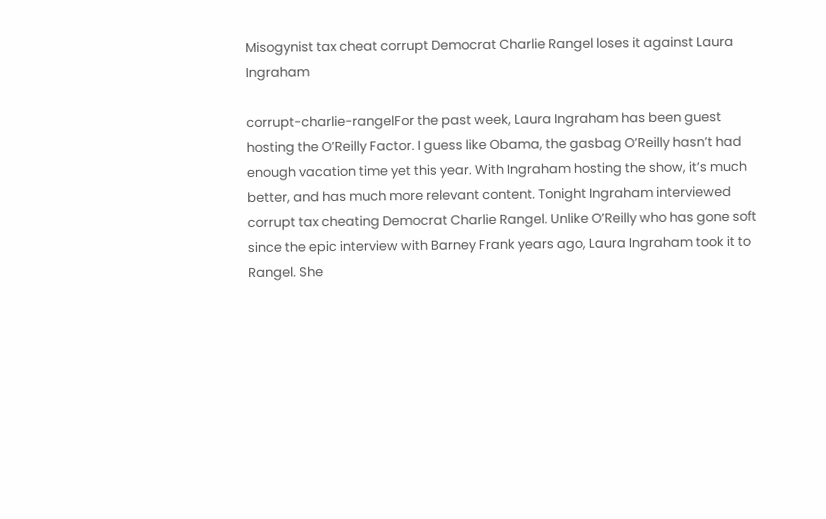Misogynist tax cheat corrupt Democrat Charlie Rangel loses it against Laura Ingraham

corrupt-charlie-rangelFor the past week, Laura Ingraham has been guest hosting the O’Reilly Factor. I guess like Obama, the gasbag O’Reilly hasn’t had enough vacation time yet this year. With Ingraham hosting the show, it’s much better, and has much more relevant content. Tonight Ingraham interviewed corrupt tax cheating Democrat Charlie Rangel. Unlike O’Reilly who has gone soft since the epic interview with Barney Frank years ago, Laura Ingraham took it to Rangel. She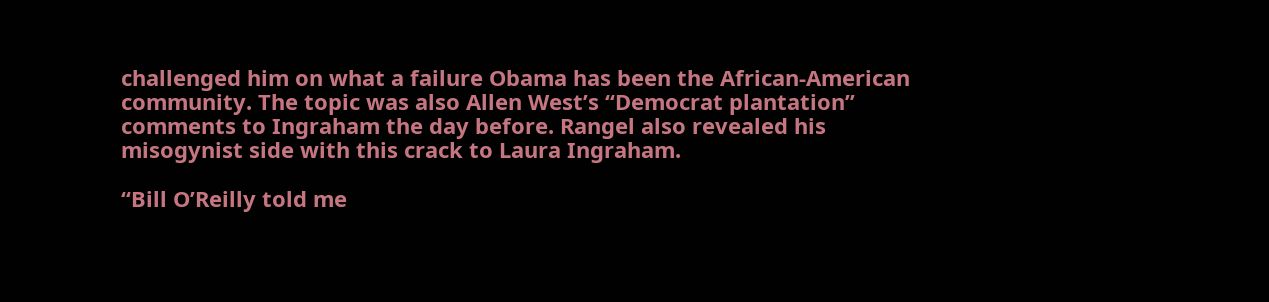challenged him on what a failure Obama has been the African-American community. The topic was also Allen West’s “Democrat plantation” comments to Ingraham the day before. Rangel also revealed his misogynist side with this crack to Laura Ingraham.

“Bill O’Reilly told me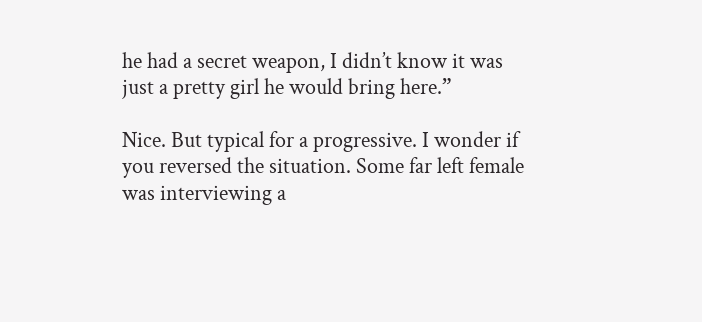he had a secret weapon, I didn’t know it was just a pretty girl he would bring here.”

Nice. But typical for a progressive. I wonder if you reversed the situation. Some far left female was interviewing a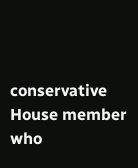conservative House member who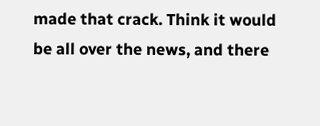made that crack. Think it would be all over the news, and there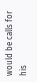would be calls for his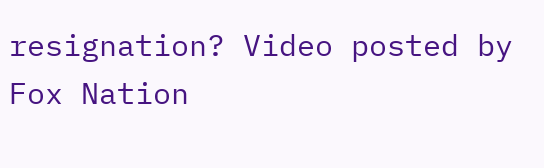resignation? Video posted by Fox Nation